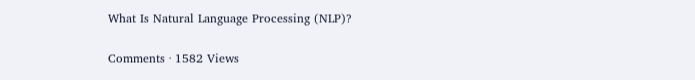What Is Natural Language Processing (NLP)?

Comments · 1582 Views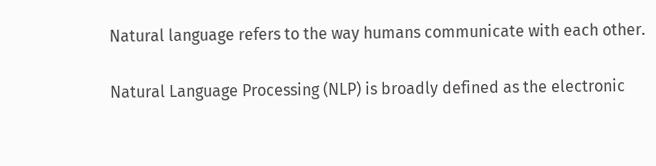Natural language refers to the way humans communicate with each other.

Natural Language Processing (NLP) is broadly defined as the electronic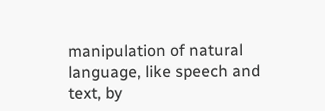manipulation of natural language, like speech and text, by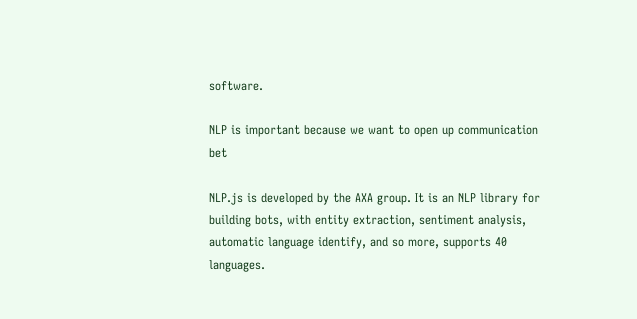software.

NLP is important because we want to open up communication bet

NLP.js is developed by the AXA group. It is an NLP library for building bots, with entity extraction, sentiment analysis, automatic language identify, and so more, supports 40 languages.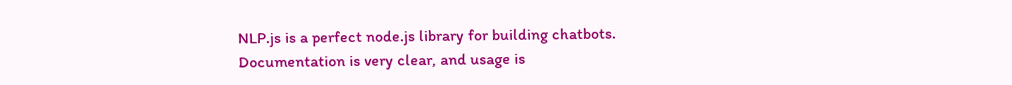NLP.js is a perfect node.js library for building chatbots. Documentation is very clear, and usage is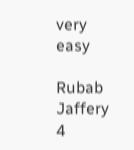very easy

Rubab Jaffery 4